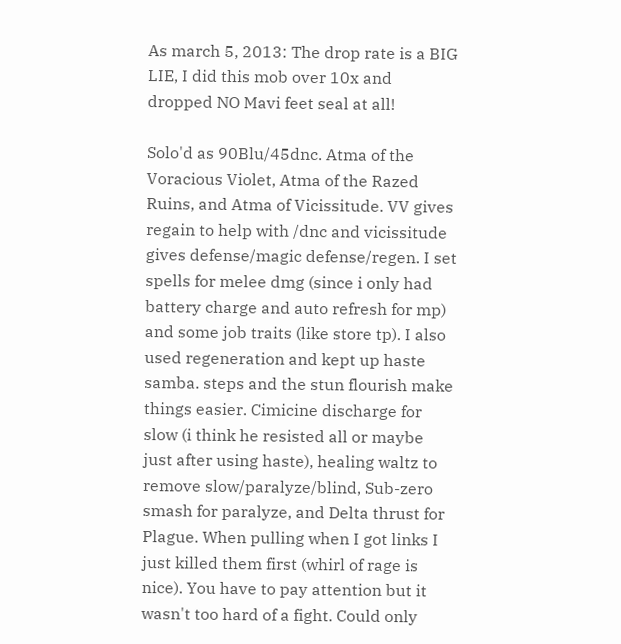As march 5, 2013: The drop rate is a BIG LIE, I did this mob over 10x and dropped NO Mavi feet seal at all!

Solo'd as 90Blu/45dnc. Atma of the Voracious Violet, Atma of the Razed Ruins, and Atma of Vicissitude. VV gives regain to help with /dnc and vicissitude gives defense/magic defense/regen. I set spells for melee dmg (since i only had battery charge and auto refresh for mp) and some job traits (like store tp). I also used regeneration and kept up haste samba. steps and the stun flourish make things easier. Cimicine discharge for slow (i think he resisted all or maybe just after using haste), healing waltz to remove slow/paralyze/blind, Sub-zero smash for paralyze, and Delta thrust for Plague. When pulling when I got links I just killed them first (whirl of rage is nice). You have to pay attention but it wasn't too hard of a fight. Could only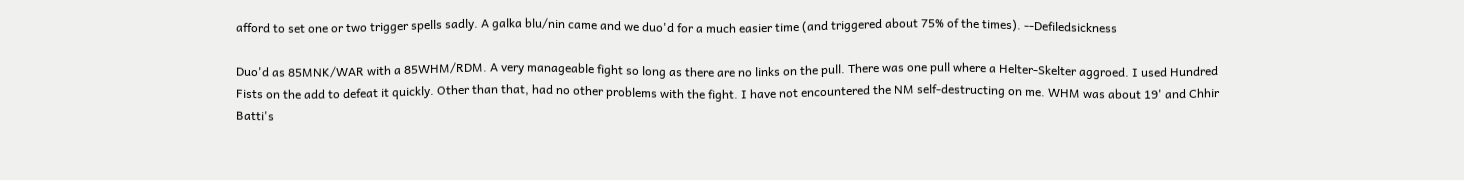afford to set one or two trigger spells sadly. A galka blu/nin came and we duo'd for a much easier time (and triggered about 75% of the times). --Defiledsickness

Duo'd as 85MNK/WAR with a 85WHM/RDM. A very manageable fight so long as there are no links on the pull. There was one pull where a Helter-Skelter aggroed. I used Hundred Fists on the add to defeat it quickly. Other than that, had no other problems with the fight. I have not encountered the NM self-destructing on me. WHM was about 19' and Chhir Batti's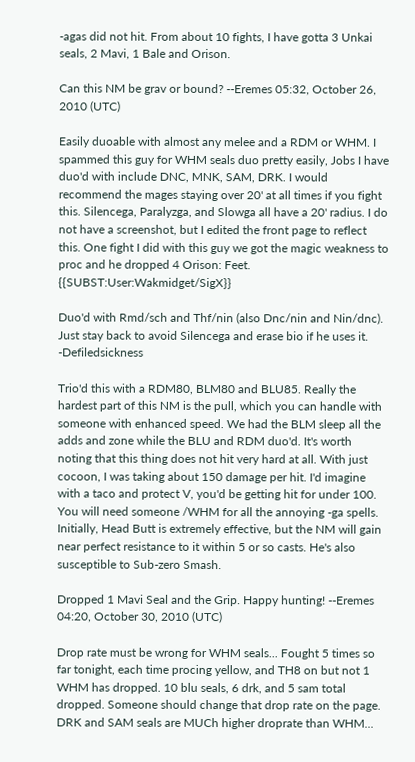-agas did not hit. From about 10 fights, I have gotta 3 Unkai seals, 2 Mavi, 1 Bale and Orison.

Can this NM be grav or bound? --Eremes 05:32, October 26, 2010 (UTC)

Easily duoable with almost any melee and a RDM or WHM. I spammed this guy for WHM seals duo pretty easily, Jobs I have duo'd with include DNC, MNK, SAM, DRK. I would recommend the mages staying over 20' at all times if you fight this. Silencega, Paralyzga, and Slowga all have a 20' radius. I do not have a screenshot, but I edited the front page to reflect this. One fight I did with this guy we got the magic weakness to proc and he dropped 4 Orison: Feet. {{SUBST:User:Wakmidget/SigX}}

Duo'd with Rmd/sch and Thf/nin (also Dnc/nin and Nin/dnc). Just stay back to avoid Silencega and erase bio if he uses it. -Defiledsickness

Trio'd this with a RDM80, BLM80 and BLU85. Really the hardest part of this NM is the pull, which you can handle with someone with enhanced speed. We had the BLM sleep all the adds and zone while the BLU and RDM duo'd. It's worth noting that this thing does not hit very hard at all. With just cocoon, I was taking about 150 damage per hit. I'd imagine with a taco and protect V, you'd be getting hit for under 100. You will need someone /WHM for all the annoying -ga spells. Initially, Head Butt is extremely effective, but the NM will gain near perfect resistance to it within 5 or so casts. He's also susceptible to Sub-zero Smash.

Dropped 1 Mavi Seal and the Grip. Happy hunting! --Eremes 04:20, October 30, 2010 (UTC)

Drop rate must be wrong for WHM seals... Fought 5 times so far tonight, each time procing yellow, and TH8 on but not 1 WHM has dropped. 10 blu seals, 6 drk, and 5 sam total dropped. Someone should change that drop rate on the page. DRK and SAM seals are MUCh higher droprate than WHM...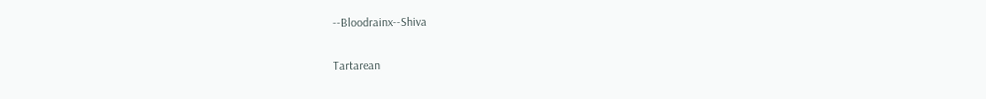--Bloodrainx--Shiva

Tartarean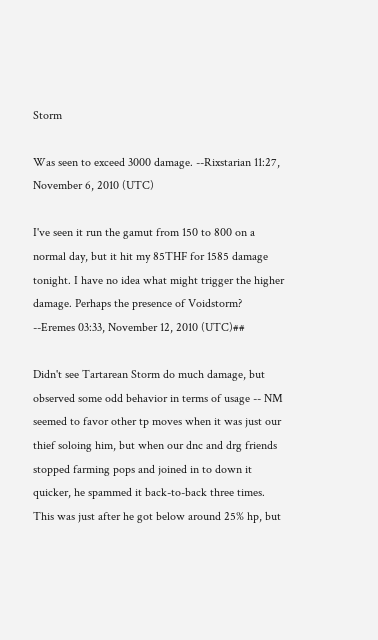Storm

Was seen to exceed 3000 damage. --Rixstarian 11:27, November 6, 2010 (UTC)

I've seen it run the gamut from 150 to 800 on a normal day, but it hit my 85THF for 1585 damage tonight. I have no idea what might trigger the higher damage. Perhaps the presence of Voidstorm? --Eremes 03:33, November 12, 2010 (UTC)##

Didn't see Tartarean Storm do much damage, but observed some odd behavior in terms of usage -- NM seemed to favor other tp moves when it was just our thief soloing him, but when our dnc and drg friends stopped farming pops and joined in to down it quicker, he spammed it back-to-back three times. This was just after he got below around 25% hp, but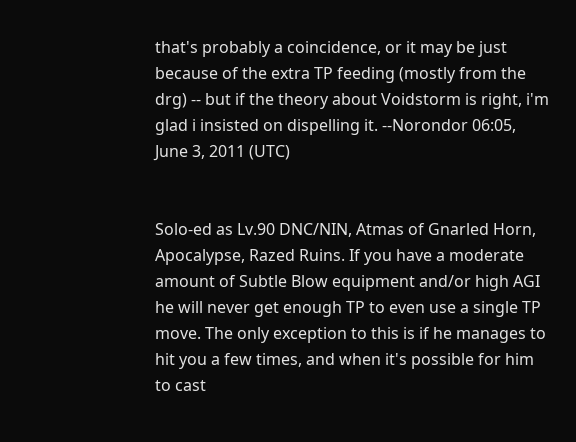that's probably a coincidence, or it may be just because of the extra TP feeding (mostly from the drg) -- but if the theory about Voidstorm is right, i'm glad i insisted on dispelling it. --Norondor 06:05, June 3, 2011 (UTC)


Solo-ed as Lv.90 DNC/NIN, Atmas of Gnarled Horn, Apocalypse, Razed Ruins. If you have a moderate amount of Subtle Blow equipment and/or high AGI he will never get enough TP to even use a single TP move. The only exception to this is if he manages to hit you a few times, and when it's possible for him to cast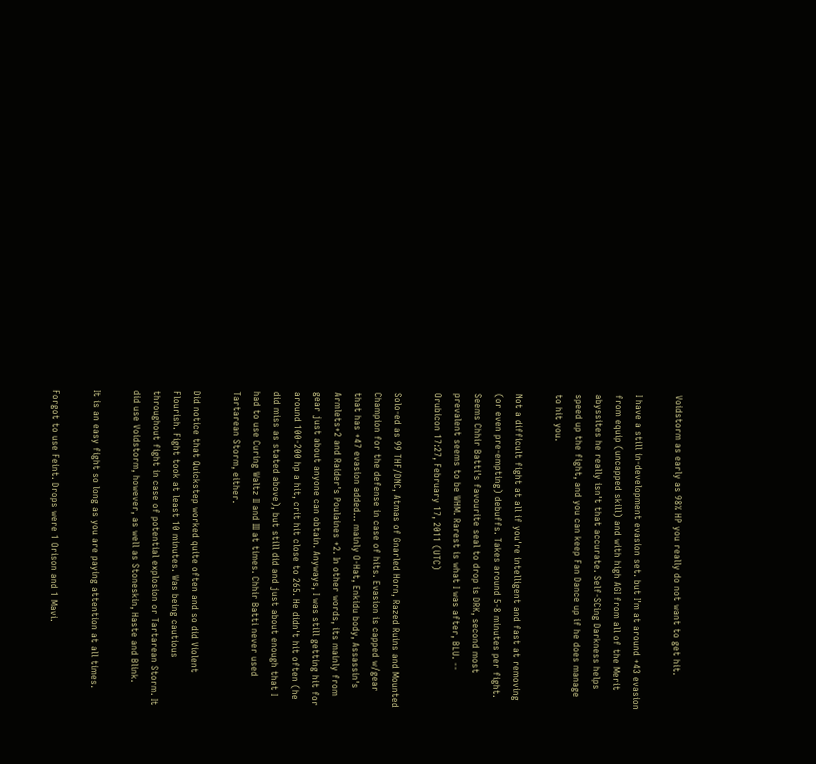Voidstorm as early as 98% HP you really do not want to get hit.

I have a still in-development evasion set. but I'm at around +43 evasion from equip (uncapped skill) and with high AGI from all of the Merit abyssites he really isn't that accurate. Self-SCing Darkness helps speed up the fight, and you can keep Fan Dance up if he does manage to hit you.

Not a difficult fight at all if you're intelligent and fast at removing (or even pre-empting) debuffs. Takes around 5-8 minutes per fight. Seems Chhir Batti's favourite seal to drop is DRK, second most prevalent seems to be WHM. Rarest is what I was after, BLU. -- Orubicon 17:27, February 17, 2011 (UTC)

Solo-ed as 99 THF/DNC, Atmas of Gnarled Horn, Razed Ruins and Mounted Champion for the defense in case of hits. Evasion is capped w/gear that has +47 evasion added... mainly O-Hat, Enkidu body, Assassin's Armlets+2 and Raider's Poulaines +2. In other words, its mainly from gear just about anyone can obtain. Anyways, I was still getting hit for around 100-200 hp a hit, crit hit close to 265. He didn't hit often (he did miss as stated above), but still did and just about enough that I had to use Curing Waltz II and III at times. Chhir Batti never used Tartarean Storm, either.

Did notice that Quickstep worked quite often and so did Violent Flourish. Fight took at least 10 minutes. Was being cautious throughout fight in case of potential explosion or Tartarean Storm. It did use Voidstorm, however, as well as Stoneskin, Haste and Blink.

It is an easy fight so long as you are paying attention at all times.

Forgot to use Feint. Drops were 1 Orison and 1 Mavi.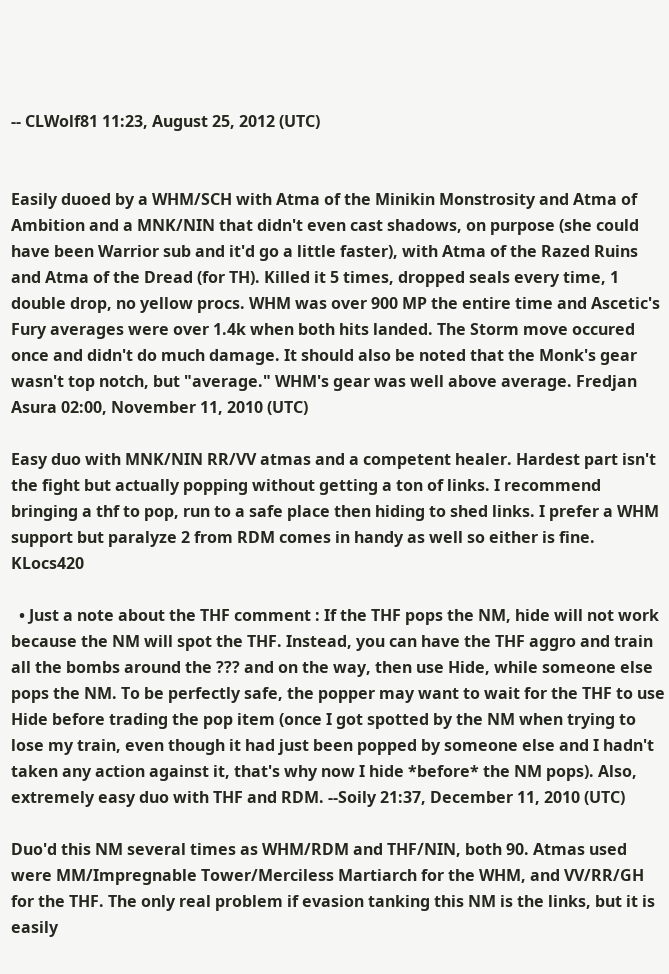-- CLWolf81 11:23, August 25, 2012 (UTC)


Easily duoed by a WHM/SCH with Atma of the Minikin Monstrosity and Atma of Ambition and a MNK/NIN that didn't even cast shadows, on purpose (she could have been Warrior sub and it'd go a little faster), with Atma of the Razed Ruins and Atma of the Dread (for TH). Killed it 5 times, dropped seals every time, 1 double drop, no yellow procs. WHM was over 900 MP the entire time and Ascetic's Fury averages were over 1.4k when both hits landed. The Storm move occured once and didn't do much damage. It should also be noted that the Monk's gear wasn't top notch, but "average." WHM's gear was well above average. Fredjan Asura 02:00, November 11, 2010 (UTC)

Easy duo with MNK/NIN RR/VV atmas and a competent healer. Hardest part isn't the fight but actually popping without getting a ton of links. I recommend bringing a thf to pop, run to a safe place then hiding to shed links. I prefer a WHM support but paralyze 2 from RDM comes in handy as well so either is fine. KLocs420

  • Just a note about the THF comment : If the THF pops the NM, hide will not work because the NM will spot the THF. Instead, you can have the THF aggro and train all the bombs around the ??? and on the way, then use Hide, while someone else pops the NM. To be perfectly safe, the popper may want to wait for the THF to use Hide before trading the pop item (once I got spotted by the NM when trying to lose my train, even though it had just been popped by someone else and I hadn't taken any action against it, that's why now I hide *before* the NM pops). Also, extremely easy duo with THF and RDM. --Soily 21:37, December 11, 2010 (UTC)

Duo'd this NM several times as WHM/RDM and THF/NIN, both 90. Atmas used were MM/Impregnable Tower/Merciless Martiarch for the WHM, and VV/RR/GH for the THF. The only real problem if evasion tanking this NM is the links, but it is easily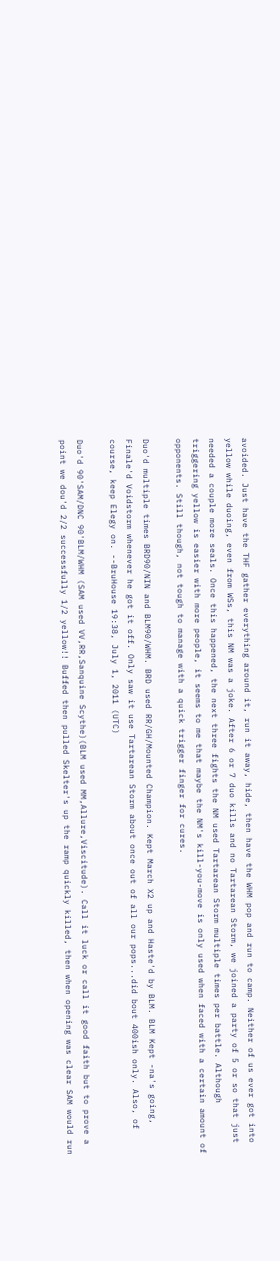avoided. Just have the THF gather everything around it, run it away, hide, then have the WHM pop and run to camp. Neither of us ever got into yellow while duoing, even from WSs, this NM was a joke. After 6 or 7 duo kills and no Tartarean Storm, we joined a party of 5 or so that just needed a couple more seals. Once this happened, the next three fights the NM used Tartarean Storm multiple times per battle. Although triggering yellow is easier with more people, it seems to me that maybe the NM's kill-you-move is only used when faced with a certain amount of opponents. Still though, not tough to manage with a quick trigger finger for cures.

Duo'd multiple times BRD90/NIN and BLM90/WHM. BRD used RR/GH/Mounted Champion. Kept March X2 up and Haste'd by BLM. BLM Kept -na's going, Finale'd Voidstorm whenever he got it off. Only saw it use Tartarean Storm about once out of all our pops...did bout 400ish only. Also, of course, keep Elegy on. --BruHouse 19:38, July 1, 2011 (UTC)

Duo'd 90'SAM/DNC 90'BLM/WHM (SAM used VV,RR,Sanquine Scythe)(BLM used MM,Allure,Viscitude). Call it luck or call it good faith but to prove a point we dou'd 2/2 successfully 1/2 yellow!! Buffed then pulled Skelter's up the ramp quickly killed, then when opening was clear SAM would run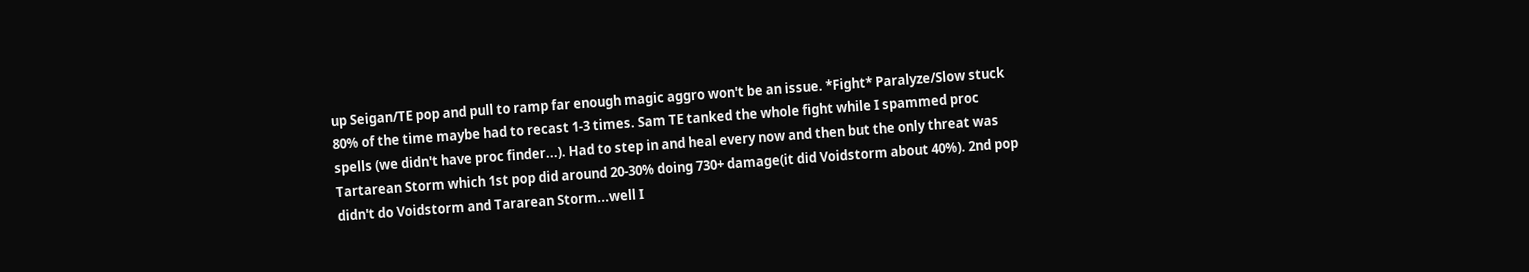up Seigan/TE pop and pull to ramp far enough magic aggro won't be an issue. *Fight* Paralyze/Slow stuck 80% of the time maybe had to recast 1-3 times. Sam TE tanked the whole fight while I spammed proc spells (we didn't have proc finder...). Had to step in and heal every now and then but the only threat was Tartarean Storm which 1st pop did around 20-30% doing 730+ damage(it did Voidstorm about 40%). 2nd pop didn't do Voidstorm and Tararean Storm...well I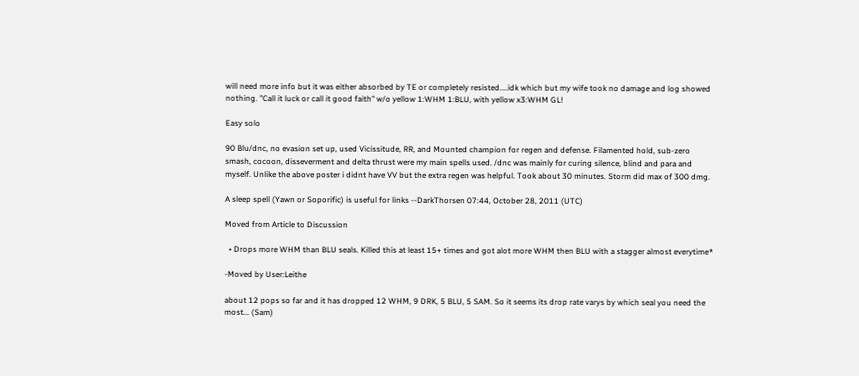will need more info but it was either absorbed by TE or completely resisted....idk which but my wife took no damage and log showed nothing. "Call it luck or call it good faith" w/o yellow 1:WHM 1:BLU, with yellow x3:WHM GL!

Easy solo

90 Blu/dnc, no evasion set up, used Vicissitude, RR, and Mounted champion for regen and defense. Filamented hold, sub-zero smash, cocoon, disseverment and delta thrust were my main spells used. /dnc was mainly for curing silence, blind and para and myself. Unlike the above poster i didnt have VV but the extra regen was helpful. Took about 30 minutes. Storm did max of 300 dmg.

A sleep spell (Yawn or Soporific) is useful for links --DarkThorsen 07:44, October 28, 2011 (UTC)

Moved from Article to Discussion

  • Drops more WHM than BLU seals. Killed this at least 15+ times and got alot more WHM then BLU with a stagger almost everytime*

-Moved by User:Leithe

about 12 pops so far and it has dropped 12 WHM, 9 DRK, 5 BLU, 5 SAM. So it seems its drop rate varys by which seal you need the most... (Sam)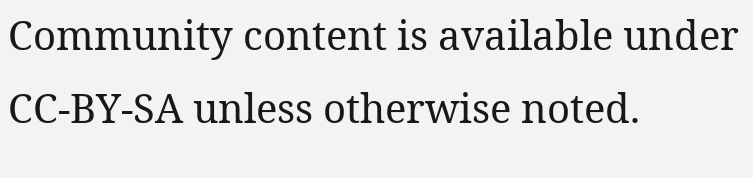Community content is available under CC-BY-SA unless otherwise noted.